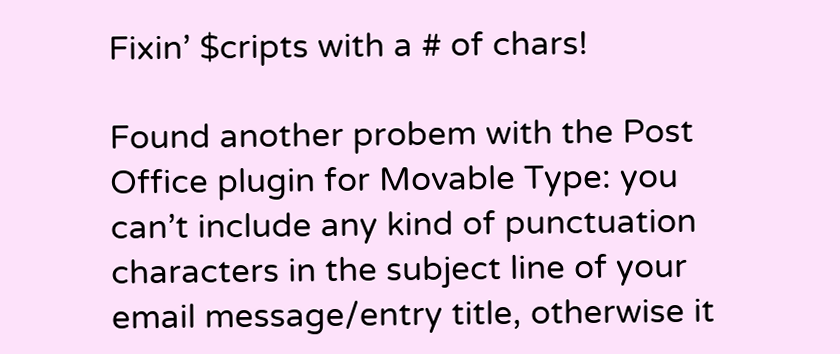Fixin’ $cripts with a # of chars!

Found another probem with the Post Office plugin for Movable Type: you can’t include any kind of punctuation characters in the subject line of your email message/entry title, otherwise it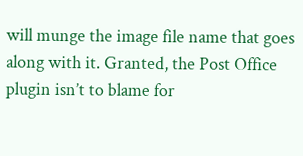will munge the image file name that goes along with it. Granted, the Post Office plugin isn’t to blame for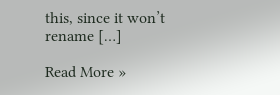this, since it won’t rename […]

Read More »